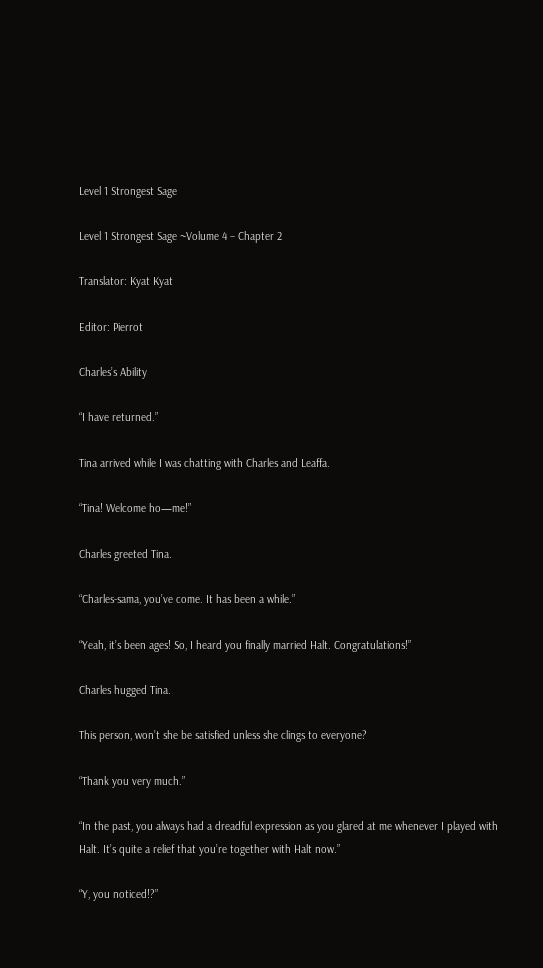Level 1 Strongest Sage

Level 1 Strongest Sage ~Volume 4 – Chapter 2

Translator: Kyat Kyat

Editor: Pierrot

Charles’s Ability

“I have returned.”

Tina arrived while I was chatting with Charles and Leaffa.

“Tina! Welcome ho—me!”

Charles greeted Tina.

“Charles-sama, you’ve come. It has been a while.”

“Yeah, it’s been ages! So, I heard you finally married Halt. Congratulations!”

Charles hugged Tina.

This person, won’t she be satisfied unless she clings to everyone?

“Thank you very much.”

“In the past, you always had a dreadful expression as you glared at me whenever I played with Halt. It’s quite a relief that you’re together with Halt now.”

“Y, you noticed!?”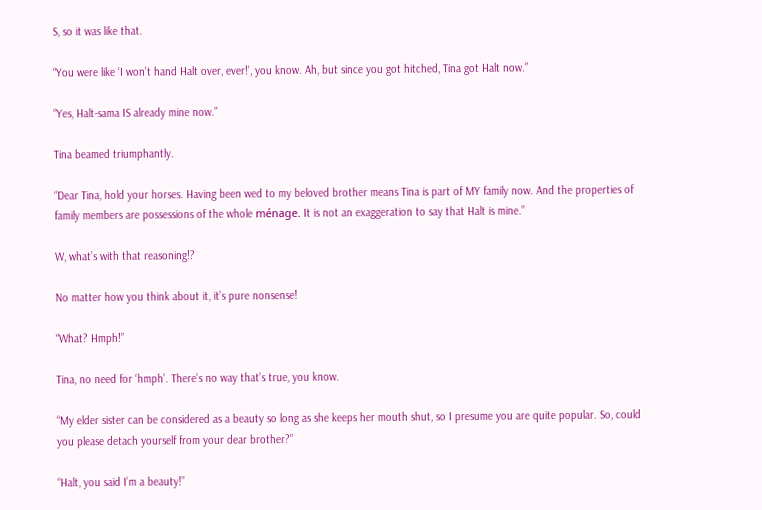S, so it was like that.

“You were like ‘I won’t hand Halt over, ever!’, you know. Ah, but since you got hitched, Tina got Halt now.”

“Yes, Halt-sama IS already mine now.”

Tina beamed triumphantly.

“Dear Tina, hold your horses. Having been wed to my beloved brother means Tina is part of MY family now. And the properties of family members are possessions of the whole ménage. It is not an exaggeration to say that Halt is mine.”

W, what’s with that reasoning!?

No matter how you think about it, it’s pure nonsense!

“What? Hmph!”

Tina, no need for ‘hmph’. There’s no way that’s true, you know.

“My elder sister can be considered as a beauty so long as she keeps her mouth shut, so I presume you are quite popular. So, could you please detach yourself from your dear brother?”

“Halt, you said I’m a beauty!”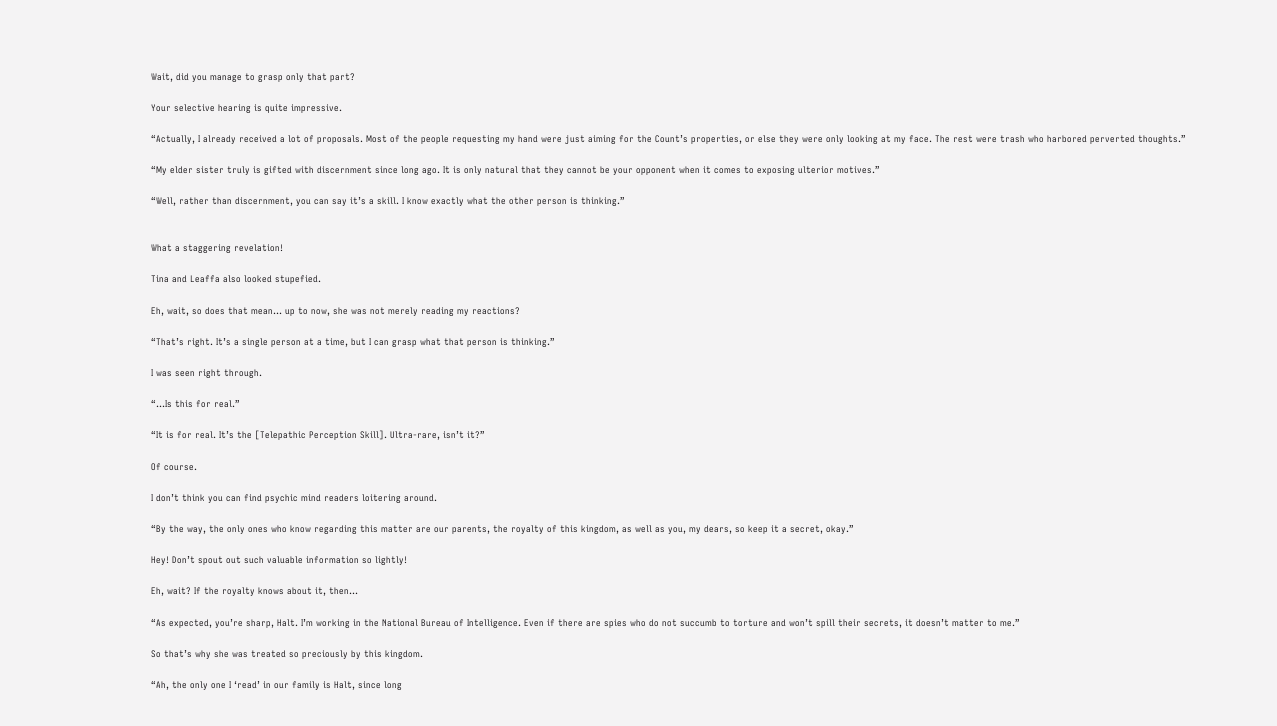Wait, did you manage to grasp only that part?

Your selective hearing is quite impressive.

“Actually, I already received a lot of proposals. Most of the people requesting my hand were just aiming for the Count’s properties, or else they were only looking at my face. The rest were trash who harbored perverted thoughts.”

“My elder sister truly is gifted with discernment since long ago. It is only natural that they cannot be your opponent when it comes to exposing ulterior motives.”

“Well, rather than discernment, you can say it’s a skill. I know exactly what the other person is thinking.”


What a staggering revelation!

Tina and Leaffa also looked stupefied.

Eh, wait, so does that mean… up to now, she was not merely reading my reactions?

“That’s right. It’s a single person at a time, but I can grasp what that person is thinking.”

I was seen right through.

“…Is this for real.”

“It is for real. It’s the [Telepathic Perception Skill]. Ultra-rare, isn’t it?”

Of course.

I don’t think you can find psychic mind readers loitering around.

“By the way, the only ones who know regarding this matter are our parents, the royalty of this kingdom, as well as you, my dears, so keep it a secret, okay.”

Hey! Don’t spout out such valuable information so lightly!

Eh, wait? If the royalty knows about it, then…

“As expected, you’re sharp, Halt. I’m working in the National Bureau of Intelligence. Even if there are spies who do not succumb to torture and won’t spill their secrets, it doesn’t matter to me.”

So that’s why she was treated so preciously by this kingdom.

“Ah, the only one I ‘read’ in our family is Halt, since long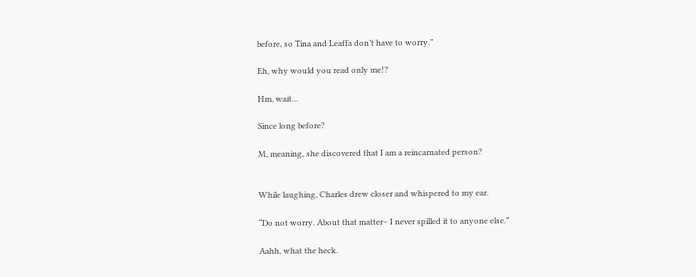before, so Tina and Leaffa don’t have to worry.”

Eh, why would you read only me!?

Hm, wait…

Since long before?

M, meaning, she discovered that I am a reincarnated person?


While laughing, Charles drew closer and whispered to my ear.

“Do not worry. About that matter– I never spilled it to anyone else.”

Aahh, what the heck.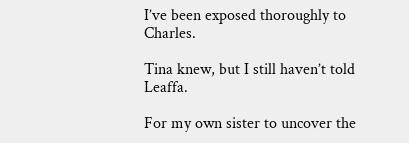I’ve been exposed thoroughly to Charles.

Tina knew, but I still haven’t told Leaffa.

For my own sister to uncover the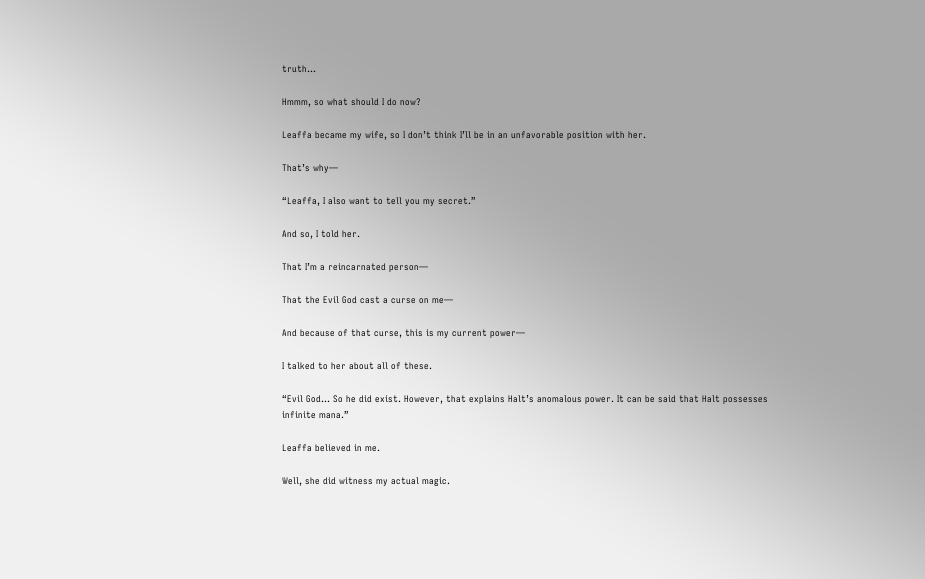truth…

Hmmm, so what should I do now?

Leaffa became my wife, so I don’t think I’ll be in an unfavorable position with her.

That’s why—

“Leaffa, I also want to tell you my secret.”

And so, I told her.

That I’m a reincarnated person—

That the Evil God cast a curse on me—

And because of that curse, this is my current power—

I talked to her about all of these.

“Evil God… So he did exist. However, that explains Halt’s anomalous power. It can be said that Halt possesses infinite mana.”

Leaffa believed in me.

Well, she did witness my actual magic.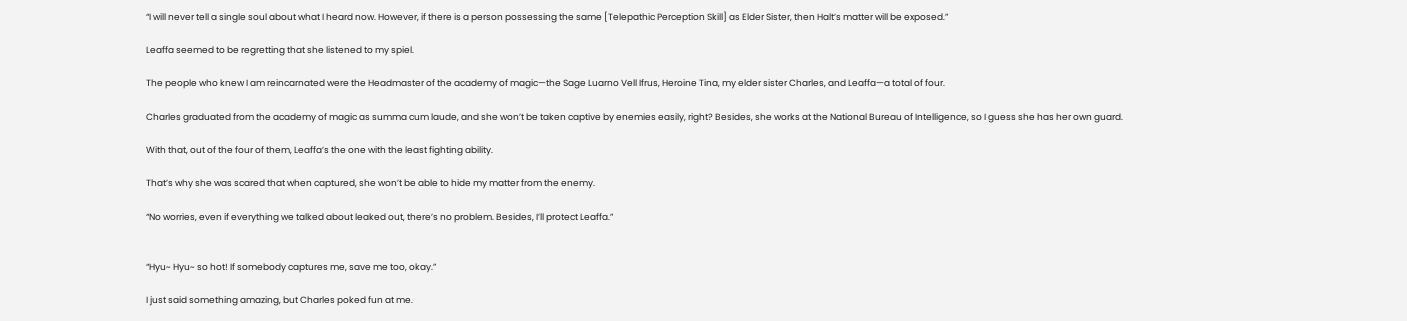“I will never tell a single soul about what I heard now. However, if there is a person possessing the same [Telepathic Perception Skill] as Elder Sister, then Halt’s matter will be exposed.”

Leaffa seemed to be regretting that she listened to my spiel.

The people who knew I am reincarnated were the Headmaster of the academy of magic—the Sage Luarno Vell Ifrus, Heroine Tina, my elder sister Charles, and Leaffa—a total of four.

Charles graduated from the academy of magic as summa cum laude, and she won’t be taken captive by enemies easily, right? Besides, she works at the National Bureau of Intelligence, so I guess she has her own guard.

With that, out of the four of them, Leaffa’s the one with the least fighting ability.

That’s why she was scared that when captured, she won’t be able to hide my matter from the enemy.

“No worries, even if everything we talked about leaked out, there’s no problem. Besides, I’ll protect Leaffa.”


“Hyu~ Hyu~ so hot! If somebody captures me, save me too, okay.”

I just said something amazing, but Charles poked fun at me.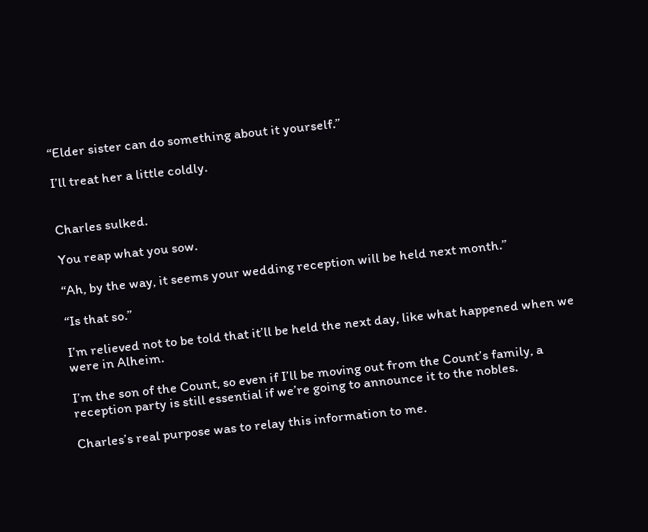“Elder sister can do something about it yourself.”

I’ll treat her a little coldly.


Charles sulked.

You reap what you sow.

“Ah, by the way, it seems your wedding reception will be held next month.”

“Is that so.”

I’m relieved not to be told that it’ll be held the next day, like what happened when we were in Alheim.

I’m the son of the Count, so even if I’ll be moving out from the Count’s family, a reception party is still essential if we’re going to announce it to the nobles.

Charles’s real purpose was to relay this information to me.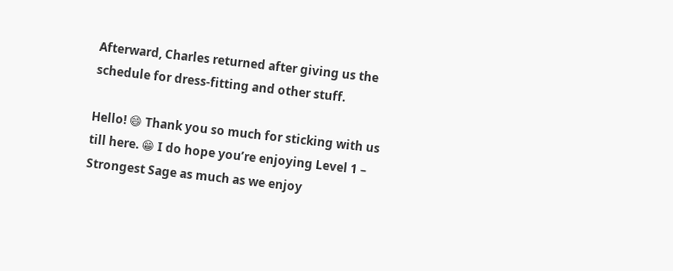Afterward, Charles returned after giving us the schedule for dress-fitting and other stuff.

Hello! 😄 Thank you so much for sticking with us till here. 😁 I do hope you’re enjoying Level 1 – Strongest Sage as much as we enjoy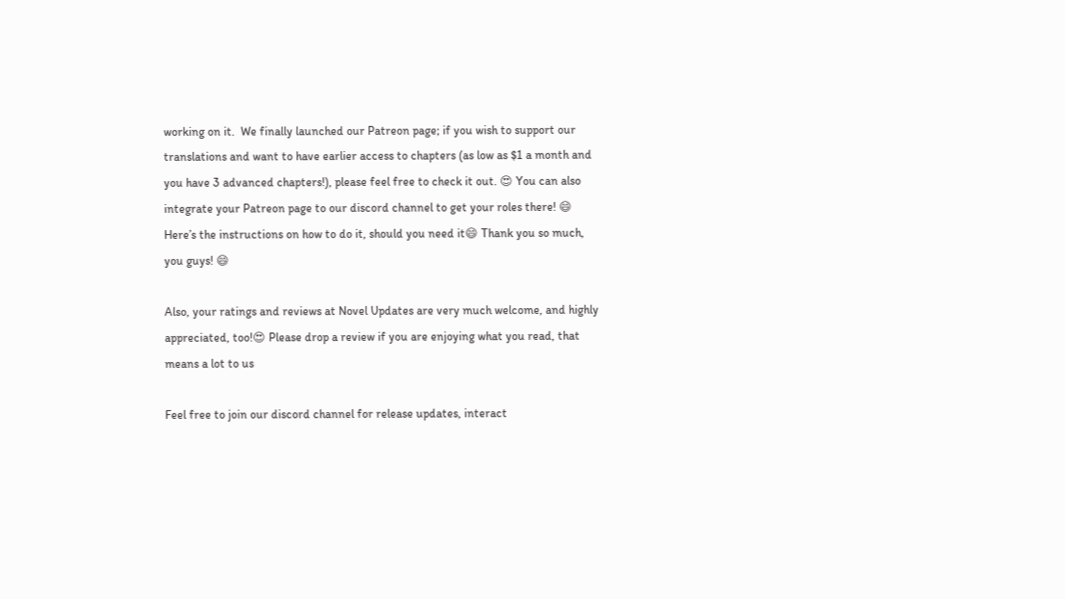working on it.  We finally launched our Patreon page; if you wish to support our translations and want to have earlier access to chapters (as low as $1 a month and you have 3 advanced chapters!), please feel free to check it out. 😍 You can also integrate your Patreon page to our discord channel to get your roles there! 😄 Here’s the instructions on how to do it, should you need it😄 Thank you so much, you guys! 😄

Also, your ratings and reviews at Novel Updates are very much welcome, and highly appreciated, too!😍 Please drop a review if you are enjoying what you read, that means a lot to us

Feel free to join our discord channel for release updates, interact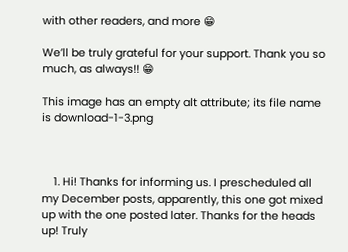with other readers, and more 😁

We’ll be truly grateful for your support. Thank you so much, as always!! 😁

This image has an empty alt attribute; its file name is download-1-3.png



    1. Hi! Thanks for informing us. I prescheduled all my December posts, apparently, this one got mixed up with the one posted later. Thanks for the heads up! Truly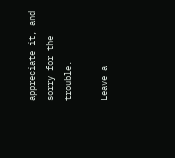appreciate it, and sorry for the trouble.

Leave a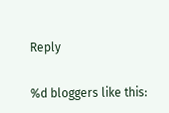Reply

%d bloggers like this: